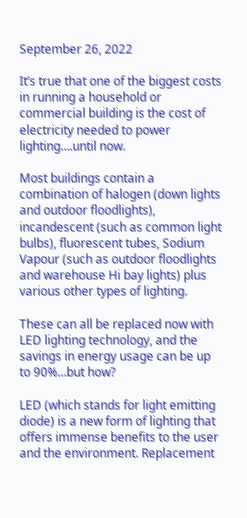September 26, 2022

It’s true that one of the biggest costs in running a household or commercial building is the cost of electricity needed to power lighting….until now.

Most buildings contain a combination of halogen (down lights and outdoor floodlights), incandescent (such as common light bulbs), fluorescent tubes, Sodium Vapour (such as outdoor floodlights and warehouse Hi bay lights) plus various other types of lighting.

These can all be replaced now with LED lighting technology, and the savings in energy usage can be up to 90%…but how?

LED (which stands for light emitting diode) is a new form of lighting that offers immense benefits to the user and the environment. Replacement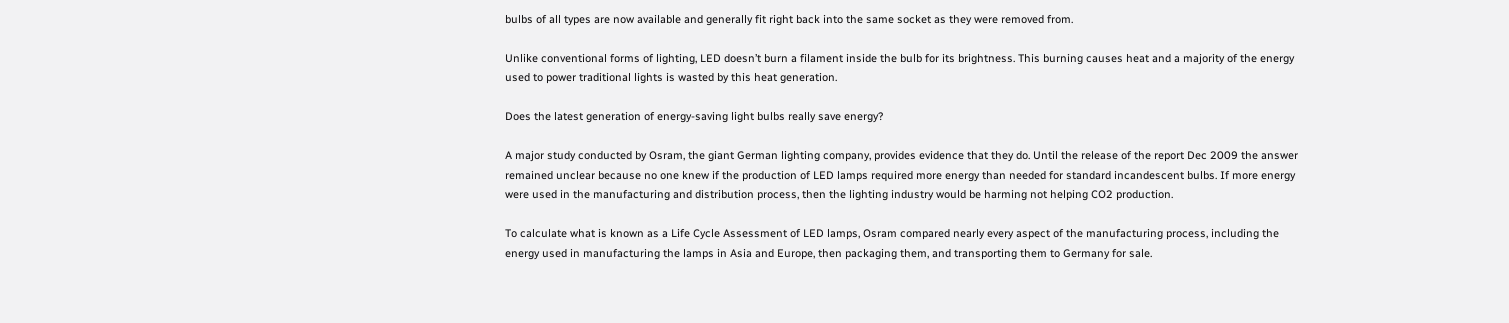bulbs of all types are now available and generally fit right back into the same socket as they were removed from.

Unlike conventional forms of lighting, LED doesn’t burn a filament inside the bulb for its brightness. This burning causes heat and a majority of the energy used to power traditional lights is wasted by this heat generation.

Does the latest generation of energy-saving light bulbs really save energy?

A major study conducted by Osram, the giant German lighting company, provides evidence that they do. Until the release of the report Dec 2009 the answer remained unclear because no one knew if the production of LED lamps required more energy than needed for standard incandescent bulbs. If more energy were used in the manufacturing and distribution process, then the lighting industry would be harming not helping CO2 production.

To calculate what is known as a Life Cycle Assessment of LED lamps, Osram compared nearly every aspect of the manufacturing process, including the energy used in manufacturing the lamps in Asia and Europe, then packaging them, and transporting them to Germany for sale.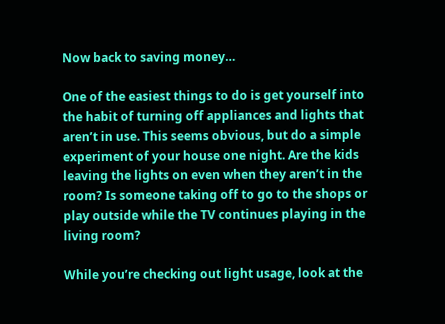Now back to saving money…

One of the easiest things to do is get yourself into the habit of turning off appliances and lights that aren’t in use. This seems obvious, but do a simple experiment of your house one night. Are the kids leaving the lights on even when they aren’t in the room? Is someone taking off to go to the shops or play outside while the TV continues playing in the living room?

While you’re checking out light usage, look at the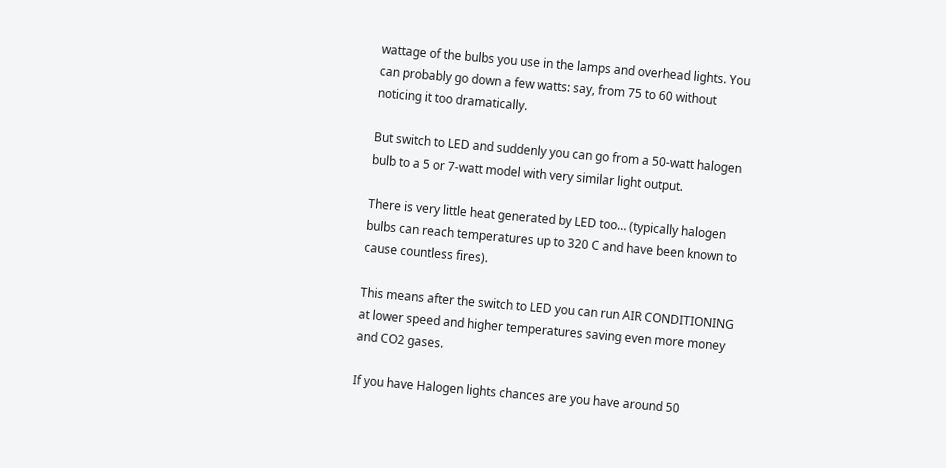wattage of the bulbs you use in the lamps and overhead lights. You can probably go down a few watts: say, from 75 to 60 without noticing it too dramatically.

But switch to LED and suddenly you can go from a 50-watt halogen bulb to a 5 or 7-watt model with very similar light output.

There is very little heat generated by LED too… (typically halogen bulbs can reach temperatures up to 320 C and have been known to cause countless fires).

This means after the switch to LED you can run AIR CONDITIONING at lower speed and higher temperatures saving even more money and CO2 gases.

If you have Halogen lights chances are you have around 50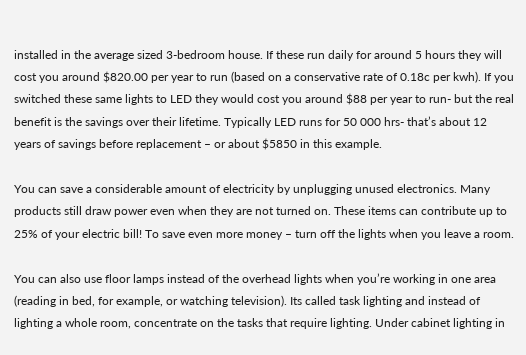installed in the average sized 3-bedroom house. If these run daily for around 5 hours they will cost you around $820.00 per year to run (based on a conservative rate of 0.18c per kwh). If you switched these same lights to LED they would cost you around $88 per year to run- but the real benefit is the savings over their lifetime. Typically LED runs for 50 000 hrs- that’s about 12 years of savings before replacement – or about $5850 in this example.

You can save a considerable amount of electricity by unplugging unused electronics. Many products still draw power even when they are not turned on. These items can contribute up to 25% of your electric bill! To save even more money – turn off the lights when you leave a room.

You can also use floor lamps instead of the overhead lights when you’re working in one area (reading in bed, for example, or watching television). Its called task lighting and instead of lighting a whole room, concentrate on the tasks that require lighting. Under cabinet lighting in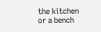the kitchen or a bench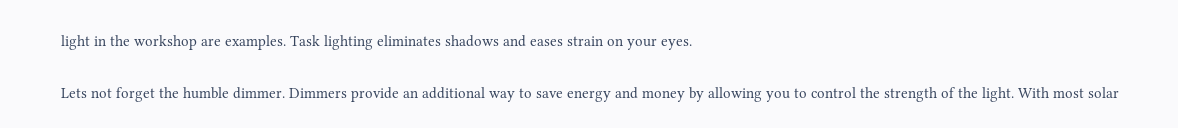light in the workshop are examples. Task lighting eliminates shadows and eases strain on your eyes.

Lets not forget the humble dimmer. Dimmers provide an additional way to save energy and money by allowing you to control the strength of the light. With most solar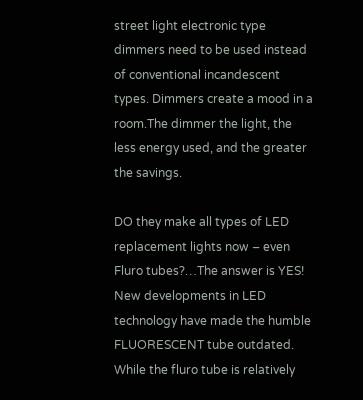street light electronic type dimmers need to be used instead of conventional incandescent types. Dimmers create a mood in a room.The dimmer the light, the less energy used, and the greater the savings.

DO they make all types of LED replacement lights now – even Fluro tubes?…The answer is YES!
New developments in LED technology have made the humble FLUORESCENT tube outdated. While the fluro tube is relatively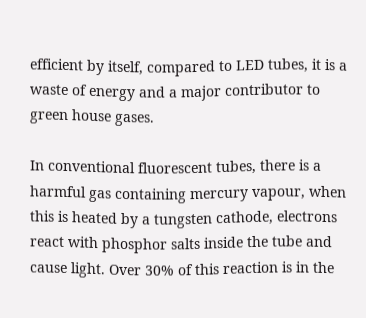efficient by itself, compared to LED tubes, it is a waste of energy and a major contributor to green house gases.

In conventional fluorescent tubes, there is a harmful gas containing mercury vapour, when this is heated by a tungsten cathode, electrons react with phosphor salts inside the tube and cause light. Over 30% of this reaction is in the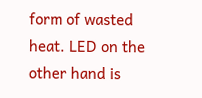form of wasted heat. LED on the other hand is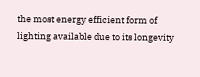the most energy efficient form of lighting available due to its longevity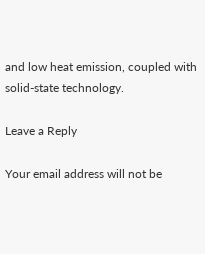and low heat emission, coupled with solid-state technology.

Leave a Reply

Your email address will not be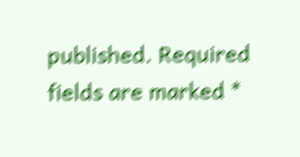published. Required fields are marked *